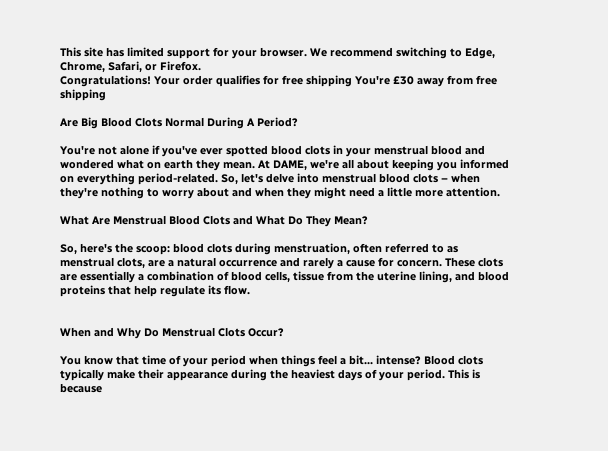This site has limited support for your browser. We recommend switching to Edge, Chrome, Safari, or Firefox.
Congratulations! Your order qualifies for free shipping You're £30 away from free shipping

Are Big Blood Clots Normal During A Period?

You're not alone if you've ever spotted blood clots in your menstrual blood and wondered what on earth they mean. At DAME, we're all about keeping you informed on everything period-related. So, let's delve into menstrual blood clots – when they're nothing to worry about and when they might need a little more attention.

What Are Menstrual Blood Clots and What Do They Mean?

So, here's the scoop: blood clots during menstruation, often referred to as menstrual clots, are a natural occurrence and rarely a cause for concern. These clots are essentially a combination of blood cells, tissue from the uterine lining, and blood proteins that help regulate its flow.


When and Why Do Menstrual Clots Occur?

You know that time of your period when things feel a bit... intense? Blood clots typically make their appearance during the heaviest days of your period. This is because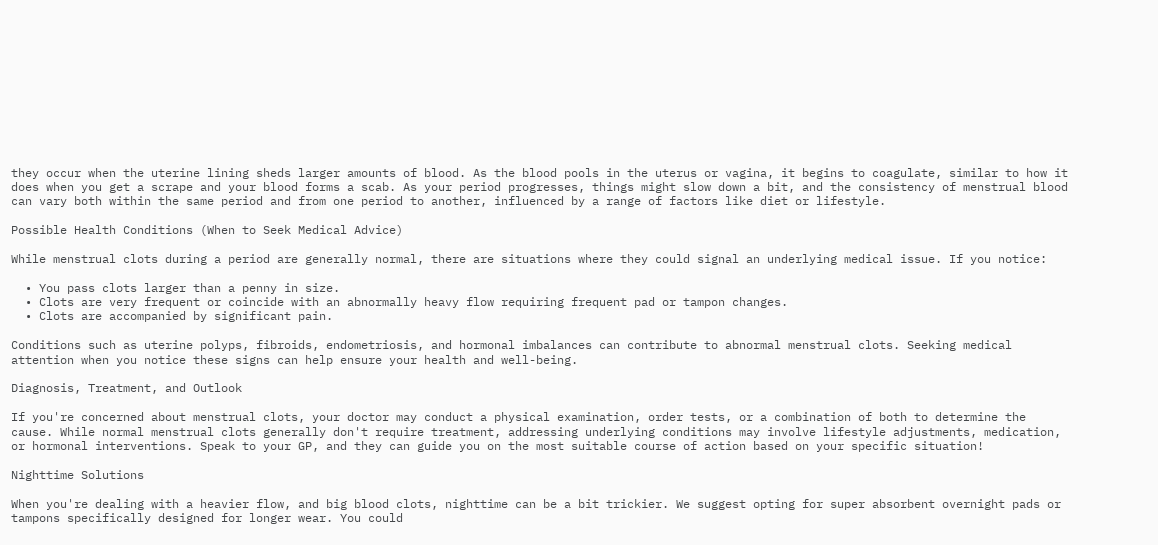they occur when the uterine lining sheds larger amounts of blood. As the blood pools in the uterus or vagina, it begins to coagulate, similar to how it does when you get a scrape and your blood forms a scab. As your period progresses, things might slow down a bit, and the consistency of menstrual blood can vary both within the same period and from one period to another, influenced by a range of factors like diet or lifestyle.

Possible Health Conditions (When to Seek Medical Advice)

While menstrual clots during a period are generally normal, there are situations where they could signal an underlying medical issue. If you notice:

  • You pass clots larger than a penny in size.
  • Clots are very frequent or coincide with an abnormally heavy flow requiring frequent pad or tampon changes.
  • Clots are accompanied by significant pain.

Conditions such as uterine polyps, fibroids, endometriosis, and hormonal imbalances can contribute to abnormal menstrual clots. Seeking medical attention when you notice these signs can help ensure your health and well-being.

Diagnosis, Treatment, and Outlook

If you're concerned about menstrual clots, your doctor may conduct a physical examination, order tests, or a combination of both to determine the cause. While normal menstrual clots generally don't require treatment, addressing underlying conditions may involve lifestyle adjustments, medication, or hormonal interventions. Speak to your GP, and they can guide you on the most suitable course of action based on your specific situation!

Nighttime Solutions

When you're dealing with a heavier flow, and big blood clots, nighttime can be a bit trickier. We suggest opting for super absorbent overnight pads or tampons specifically designed for longer wear. You could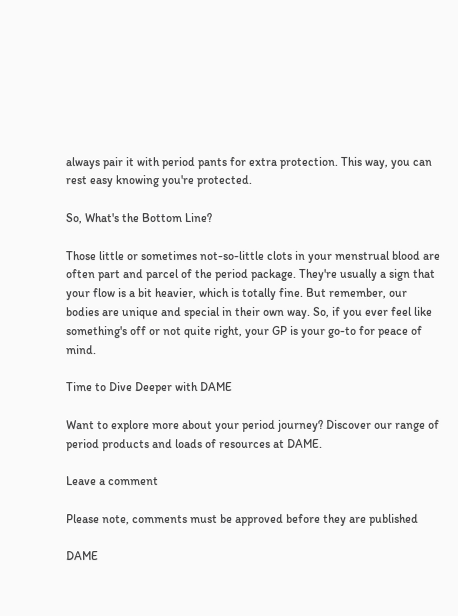always pair it with period pants for extra protection. This way, you can rest easy knowing you're protected.

So, What's the Bottom Line?

Those little or sometimes not-so-little clots in your menstrual blood are often part and parcel of the period package. They're usually a sign that your flow is a bit heavier, which is totally fine. But remember, our bodies are unique and special in their own way. So, if you ever feel like something's off or not quite right, your GP is your go-to for peace of mind.

Time to Dive Deeper with DAME

Want to explore more about your period journey? Discover our range of period products and loads of resources at DAME.

Leave a comment

Please note, comments must be approved before they are published

DAME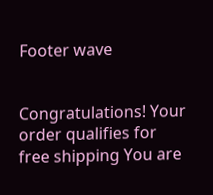Footer wave


Congratulations! Your order qualifies for free shipping You are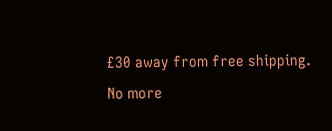£30 away from free shipping.
No more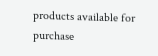products available for purchase